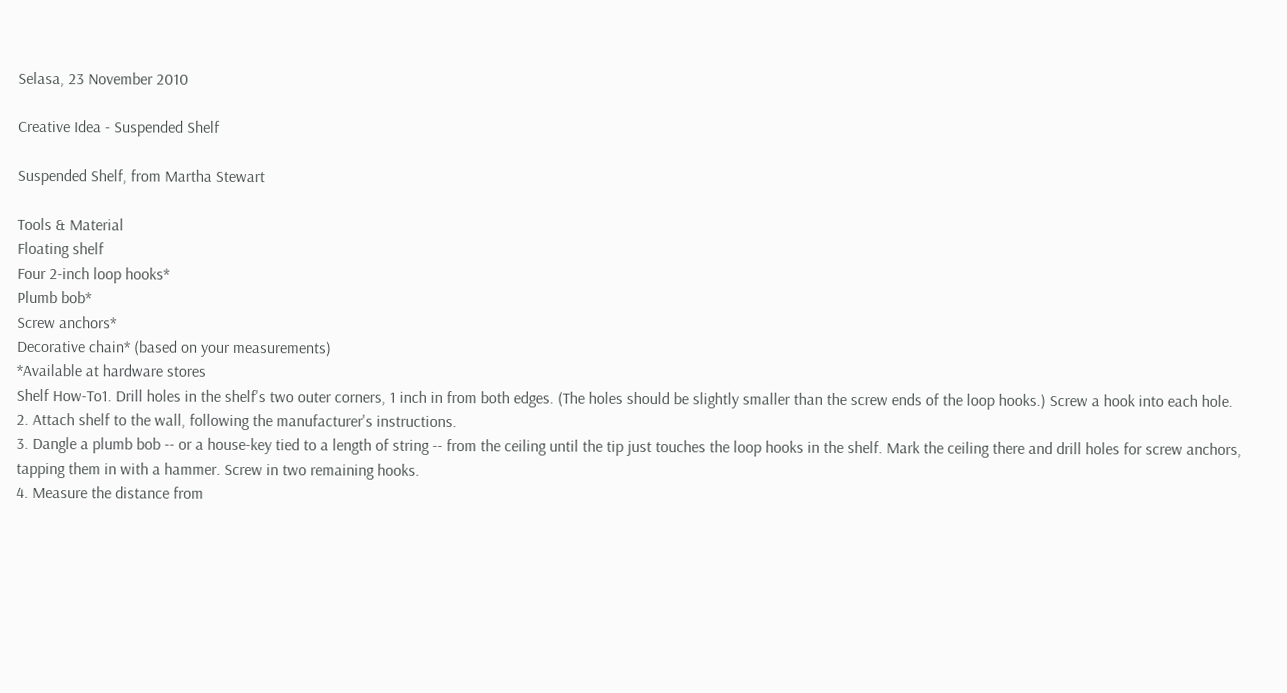Selasa, 23 November 2010

Creative Idea - Suspended Shelf

Suspended Shelf, from Martha Stewart

Tools & Material
Floating shelf
Four 2-inch loop hooks*
Plumb bob*
Screw anchors*
Decorative chain* (based on your measurements)
*Available at hardware stores
Shelf How-To1. Drill holes in the shelf's two outer corners, 1 inch in from both edges. (The holes should be slightly smaller than the screw ends of the loop hooks.) Screw a hook into each hole.
2. Attach shelf to the wall, following the manufacturer's instructions.
3. Dangle a plumb bob -- or a house-key tied to a length of string -- from the ceiling until the tip just touches the loop hooks in the shelf. Mark the ceiling there and drill holes for screw anchors, tapping them in with a hammer. Screw in two remaining hooks.
4. Measure the distance from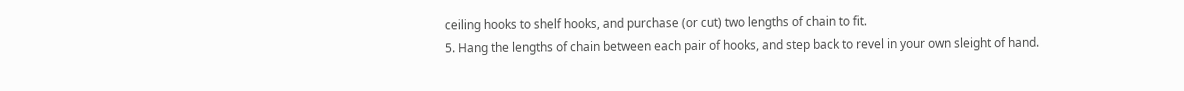ceiling hooks to shelf hooks, and purchase (or cut) two lengths of chain to fit.
5. Hang the lengths of chain between each pair of hooks, and step back to revel in your own sleight of hand.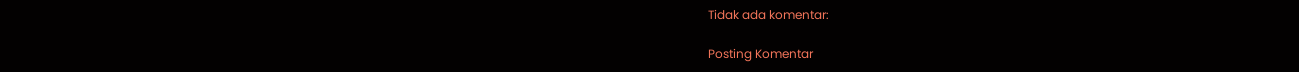Tidak ada komentar:

Posting Komentar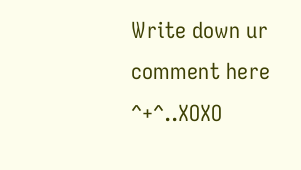Write down ur comment here ^+^..XOXO